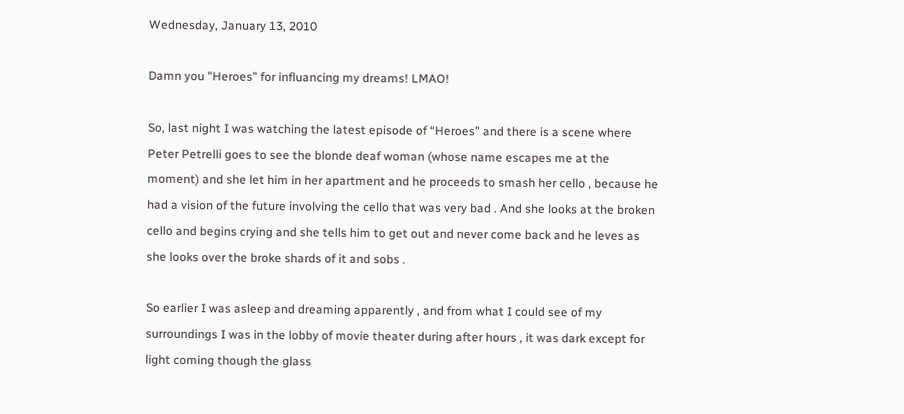Wednesday, January 13, 2010

Damn you "Heroes" for influancing my dreams! LMAO!

So, last night I was watching the latest episode of “Heroes” and there is a scene where Peter Petrelli goes to see the blonde deaf woman (whose name escapes me at the moment) and she let him in her apartment and he proceeds to smash her cello , because he had a vision of the future involving the cello that was very bad . And she looks at the broken cello and begins crying and she tells him to get out and never come back and he leves as she looks over the broke shards of it and sobs .

So earlier I was asleep and dreaming apparently , and from what I could see of my surroundings I was in the lobby of movie theater during after hours , it was dark except for light coming though the glass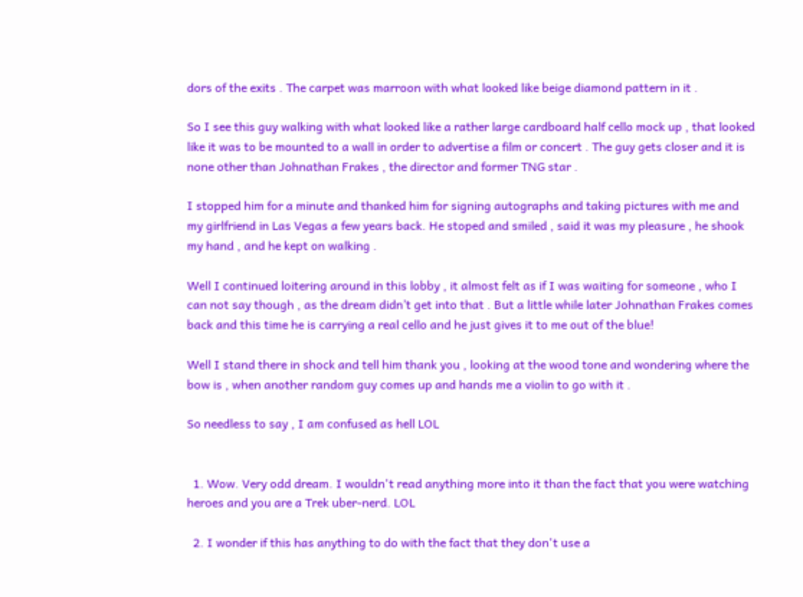dors of the exits . The carpet was marroon with what looked like beige diamond pattern in it .

So I see this guy walking with what looked like a rather large cardboard half cello mock up , that looked like it was to be mounted to a wall in order to advertise a film or concert . The guy gets closer and it is none other than Johnathan Frakes , the director and former TNG star .

I stopped him for a minute and thanked him for signing autographs and taking pictures with me and my girlfriend in Las Vegas a few years back. He stoped and smiled , said it was my pleasure , he shook my hand , and he kept on walking .

Well I continued loitering around in this lobby , it almost felt as if I was waiting for someone , who I can not say though , as the dream didn’t get into that . But a little while later Johnathan Frakes comes back and this time he is carrying a real cello and he just gives it to me out of the blue!

Well I stand there in shock and tell him thank you , looking at the wood tone and wondering where the bow is , when another random guy comes up and hands me a violin to go with it .

So needless to say , I am confused as hell LOL


  1. Wow. Very odd dream. I wouldn't read anything more into it than the fact that you were watching heroes and you are a Trek uber-nerd. LOL

  2. I wonder if this has anything to do with the fact that they don't use a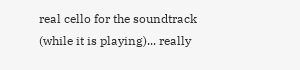real cello for the soundtrack (while it is playing)... really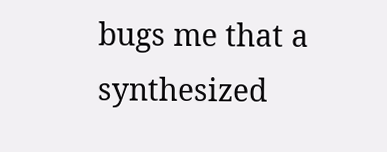bugs me that a synthesized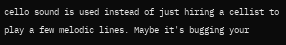cello sound is used instead of just hiring a cellist to play a few melodic lines. Maybe it's bugging your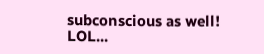subconscious as well! LOL...